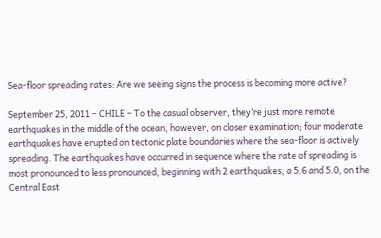Sea-floor spreading rates: Are we seeing signs the process is becoming more active?

September 25, 2011 – CHILE – To the casual observer, they’re just more remote earthquakes in the middle of the ocean, however, on closer examination; four moderate earthquakes have erupted on tectonic plate boundaries where the sea-floor is actively spreading. The earthquakes have occurred in sequence where the rate of spreading is most pronounced to less pronounced, beginning with 2 earthquakes, a 5.6 and 5.0, on the Central East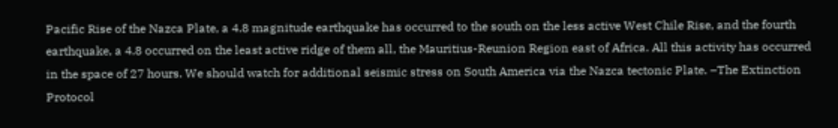Pacific Rise of the Nazca Plate, a 4.8 magnitude earthquake has occurred to the south on the less active West Chile Rise, and the fourth earthquake, a 4.8 occurred on the least active ridge of them all, the Mauritius-Reunion Region east of Africa. All this activity has occurred in the space of 27 hours. We should watch for additional seismic stress on South America via the Nazca tectonic Plate. –The Extinction Protocol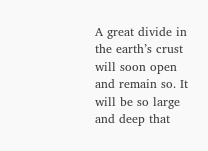A great divide in the earth’s crust will soon open and remain so. It will be so large and deep that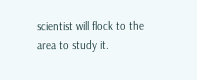scientist will flock to the area to study it.